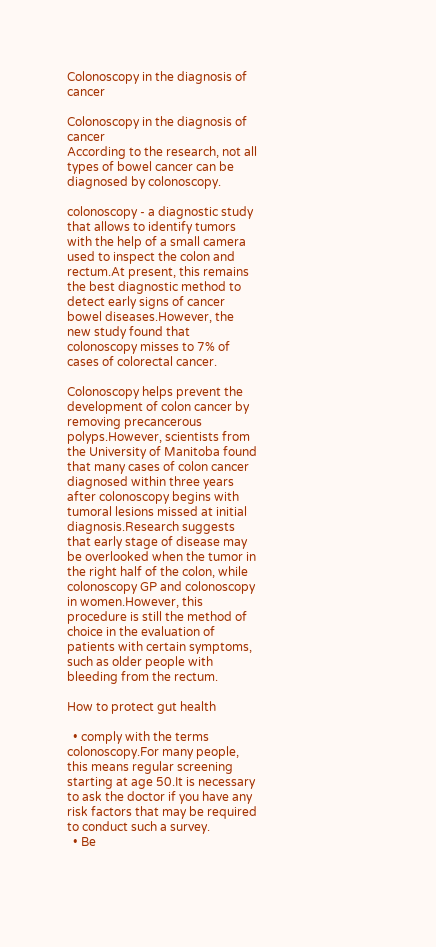Colonoscopy in the diagnosis of cancer

Colonoscopy in the diagnosis of cancer
According to the research, not all types of bowel cancer can be diagnosed by colonoscopy.

colonoscopy - a diagnostic study that allows to identify tumors with the help of a small camera used to inspect the colon and rectum.At present, this remains the best diagnostic method to detect early signs of cancer bowel diseases.However, the new study found that colonoscopy misses to 7% of cases of colorectal cancer.

Colonoscopy helps prevent the development of colon cancer by removing precancerous polyps.However, scientists from the University of Manitoba found that many cases of colon cancer diagnosed within three years after colonoscopy begins with tumoral lesions missed at initial diagnosis.Research suggests that early stage of disease may be overlooked when the tumor in the right half of the colon, while colonoscopy GP and colonoscopy in women.However, this procedure is still the method of choice in the evaluation of patients with certain symptoms, such as older people with bleeding from the rectum.

How to protect gut health

  • comply with the terms colonoscopy.For many people, this means regular screening starting at age 50.It is necessary to ask the doctor if you have any risk factors that may be required to conduct such a survey.
  • Be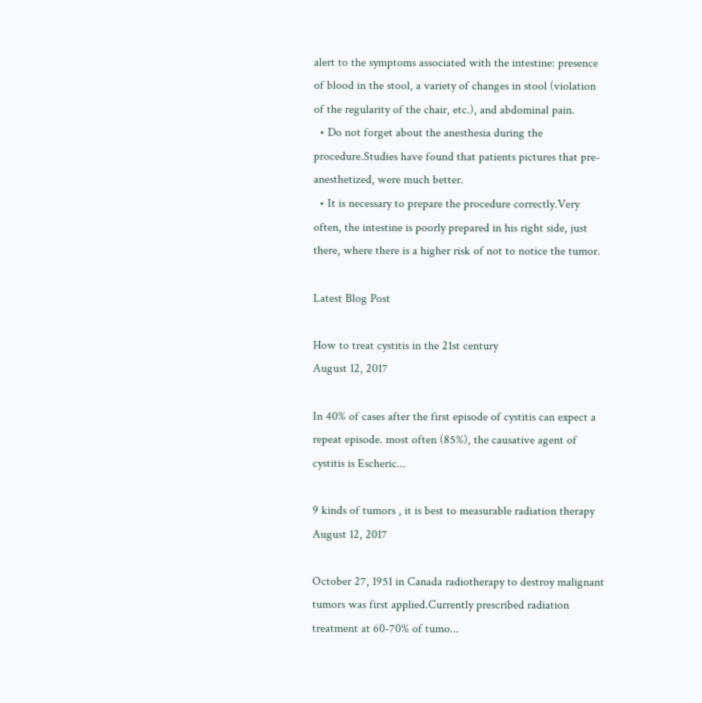alert to the symptoms associated with the intestine: presence of blood in the stool, a variety of changes in stool (violation of the regularity of the chair, etc.), and abdominal pain.
  • Do not forget about the anesthesia during the procedure.Studies have found that patients pictures that pre-anesthetized, were much better.
  • It is necessary to prepare the procedure correctly.Very often, the intestine is poorly prepared in his right side, just there, where there is a higher risk of not to notice the tumor.

Latest Blog Post

How to treat cystitis in the 21st century
August 12, 2017

In 40% of cases after the first episode of cystitis can expect a repeat episode. most often (85%), the causative agent of cystitis is Escheric...

9 kinds of tumors , it is best to measurable radiation therapy
August 12, 2017

October 27, 1951 in Canada radiotherapy to destroy malignant tumors was first applied.Currently prescribed radiation treatment at 60-70% of tumo...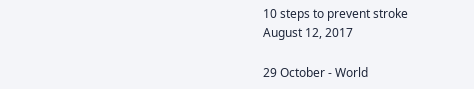10 steps to prevent stroke
August 12, 2017

29 October - World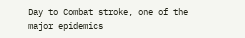Day to Combat stroke, one of the major epidemics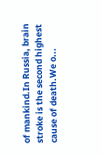of mankind.In Russia, brain stroke is the second highest cause of death.We o...